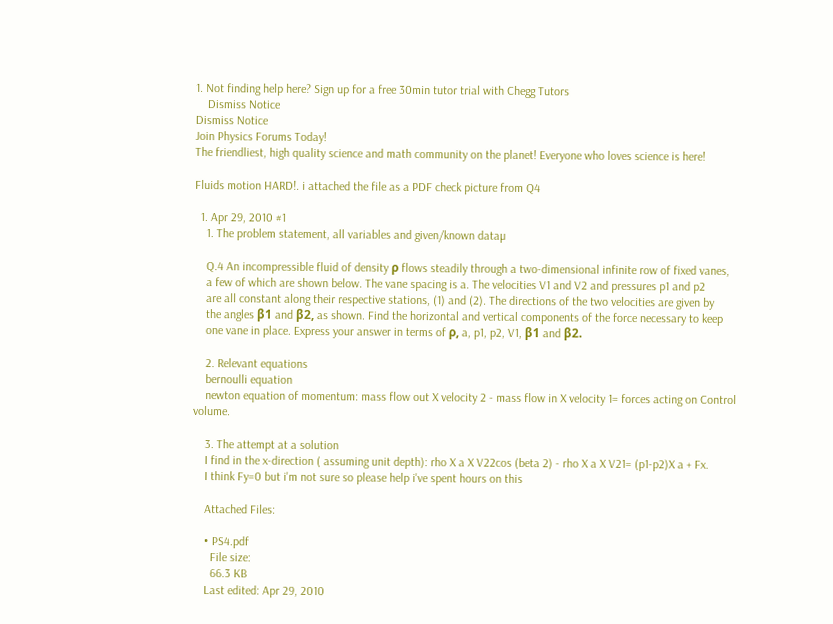1. Not finding help here? Sign up for a free 30min tutor trial with Chegg Tutors
    Dismiss Notice
Dismiss Notice
Join Physics Forums Today!
The friendliest, high quality science and math community on the planet! Everyone who loves science is here!

Fluids motion HARD!. i attached the file as a PDF check picture from Q4

  1. Apr 29, 2010 #1
    1. The problem statement, all variables and given/known dataµ

    Q.4 An incompressible fluid of density ρ flows steadily through a two-dimensional infinite row of fixed vanes,
    a few of which are shown below. The vane spacing is a. The velocities V1 and V2 and pressures p1 and p2
    are all constant along their respective stations, (1) and (2). The directions of the two velocities are given by
    the angles β1 and β2, as shown. Find the horizontal and vertical components of the force necessary to keep
    one vane in place. Express your answer in terms of ρ, a, p1, p2, V1, β1 and β2.

    2. Relevant equations
    bernoulli equation
    newton equation of momentum: mass flow out X velocity 2 - mass flow in X velocity 1= forces acting on Control volume.

    3. The attempt at a solution
    I find in the x-direction ( assuming unit depth): rho X a X V22cos (beta 2) - rho X a X V21= (p1-p2)X a + Fx.
    I think Fy=0 but i'm not sure so please help i've spent hours on this

    Attached Files:

    • PS4.pdf
      File size:
      66.3 KB
    Last edited: Apr 29, 2010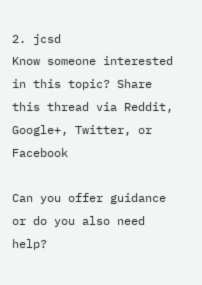2. jcsd
Know someone interested in this topic? Share this thread via Reddit, Google+, Twitter, or Facebook

Can you offer guidance or do you also need help?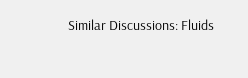Similar Discussions: Fluids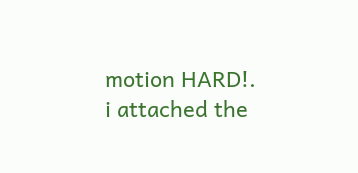motion HARD!. i attached the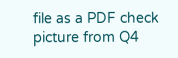file as a PDF check picture from Q4